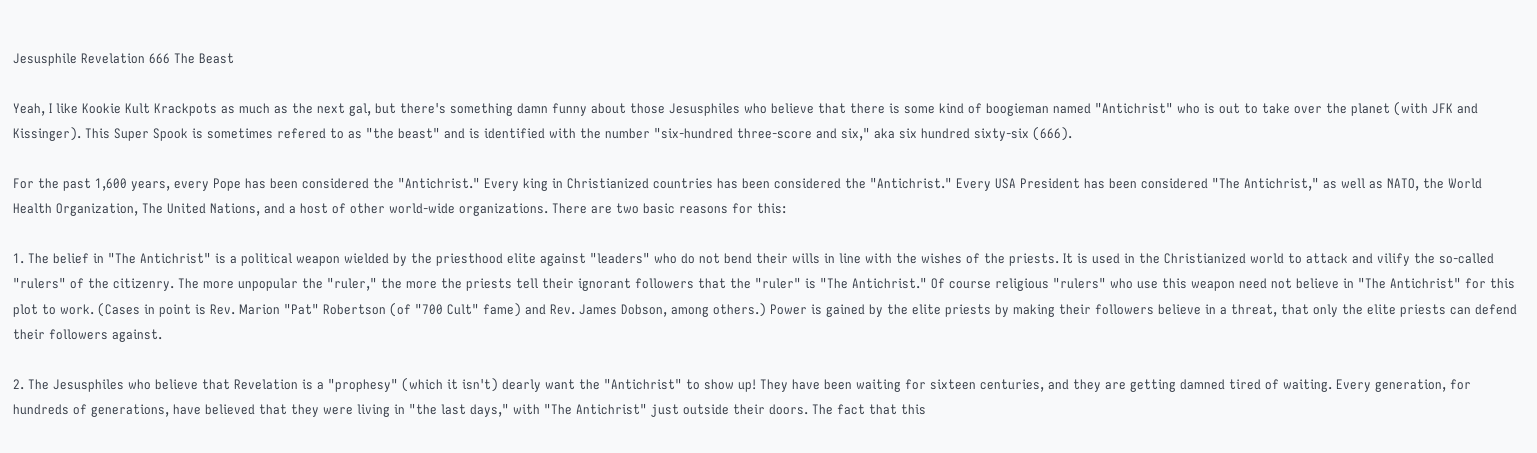Jesusphile Revelation 666 The Beast

Yeah, I like Kookie Kult Krackpots as much as the next gal, but there's something damn funny about those Jesusphiles who believe that there is some kind of boogieman named "Antichrist" who is out to take over the planet (with JFK and Kissinger). This Super Spook is sometimes refered to as "the beast" and is identified with the number "six-hundred three-score and six," aka six hundred sixty-six (666).

For the past 1,600 years, every Pope has been considered the "Antichrist." Every king in Christianized countries has been considered the "Antichrist." Every USA President has been considered "The Antichrist," as well as NATO, the World Health Organization, The United Nations, and a host of other world-wide organizations. There are two basic reasons for this:

1. The belief in "The Antichrist" is a political weapon wielded by the priesthood elite against "leaders" who do not bend their wills in line with the wishes of the priests. It is used in the Christianized world to attack and vilify the so-called "rulers" of the citizenry. The more unpopular the "ruler," the more the priests tell their ignorant followers that the "ruler" is "The Antichrist." Of course religious "rulers" who use this weapon need not believe in "The Antichrist" for this plot to work. (Cases in point is Rev. Marion "Pat" Robertson (of "700 Cult" fame) and Rev. James Dobson, among others.) Power is gained by the elite priests by making their followers believe in a threat, that only the elite priests can defend their followers against.

2. The Jesusphiles who believe that Revelation is a "prophesy" (which it isn't) dearly want the "Antichrist" to show up! They have been waiting for sixteen centuries, and they are getting damned tired of waiting. Every generation, for hundreds of generations, have believed that they were living in "the last days," with "The Antichrist" just outside their doors. The fact that this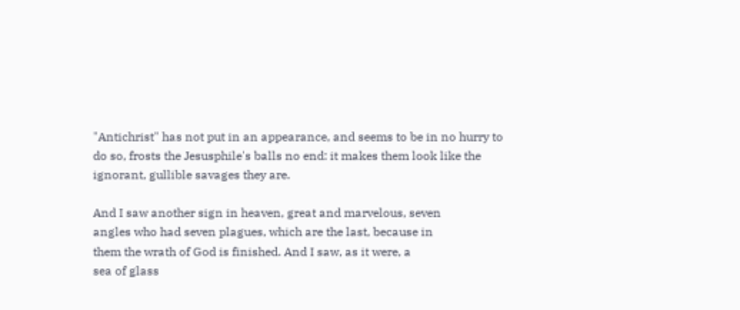"Antichrist" has not put in an appearance, and seems to be in no hurry to do so, frosts the Jesusphile's balls no end: it makes them look like the ignorant, gullible savages they are.

And I saw another sign in heaven, great and marvelous, seven
angles who had seven plagues, which are the last, because in
them the wrath of God is finished. And I saw, as it were, a
sea of glass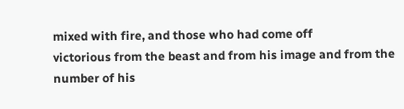mixed with fire, and those who had come off
victorious from the beast and from his image and from the
number of his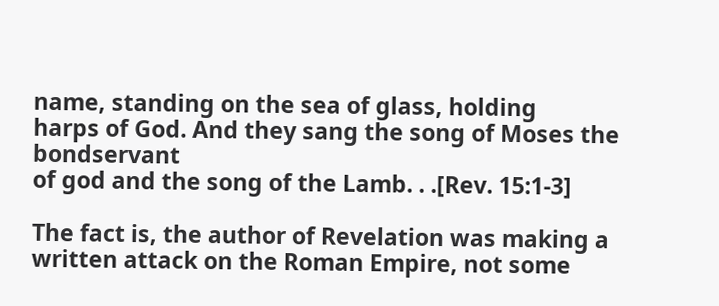name, standing on the sea of glass, holding
harps of God. And they sang the song of Moses the bondservant
of god and the song of the Lamb. . .[Rev. 15:1-3]

The fact is, the author of Revelation was making a written attack on the Roman Empire, not some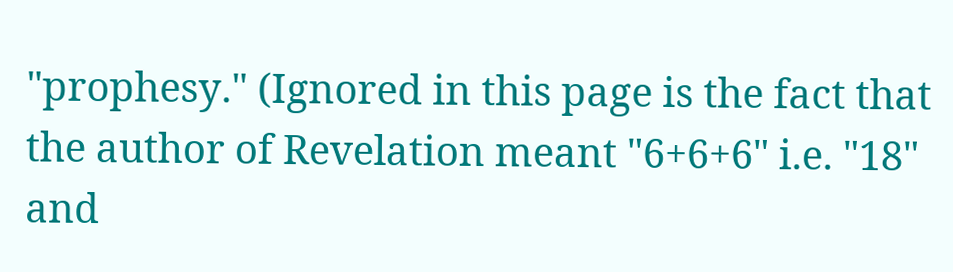"prophesy." (Ignored in this page is the fact that the author of Revelation meant "6+6+6" i.e. "18" and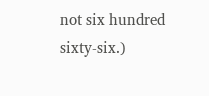not six hundred sixty-six.)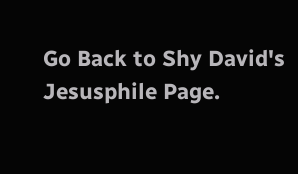Go Back to Shy David's Jesusphile Page.